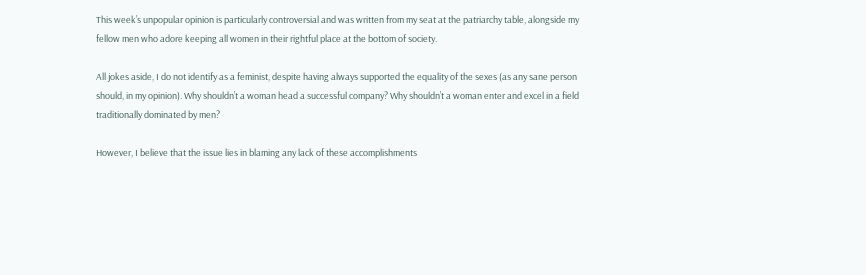This week’s unpopular opinion is particularly controversial and was written from my seat at the patriarchy table, alongside my fellow men who adore keeping all women in their rightful place at the bottom of society.

All jokes aside, I do not identify as a feminist, despite having always supported the equality of the sexes (as any sane person should, in my opinion). Why shouldn’t a woman head a successful company? Why shouldn’t a woman enter and excel in a field traditionally dominated by men?

However, I believe that the issue lies in blaming any lack of these accomplishments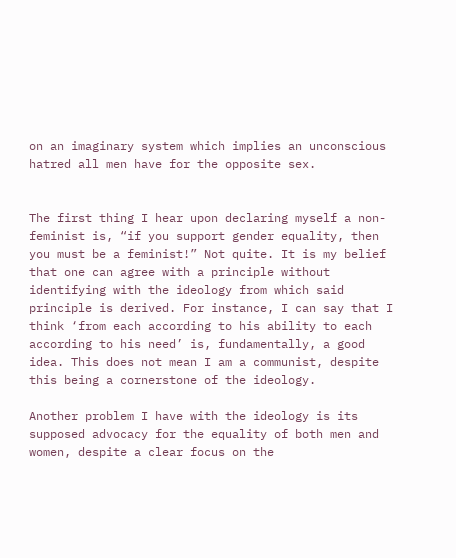on an imaginary system which implies an unconscious hatred all men have for the opposite sex.


The first thing I hear upon declaring myself a non-feminist is, “if you support gender equality, then you must be a feminist!” Not quite. It is my belief that one can agree with a principle without identifying with the ideology from which said principle is derived. For instance, I can say that I think ‘from each according to his ability to each according to his need’ is, fundamentally, a good idea. This does not mean I am a communist, despite this being a cornerstone of the ideology.

Another problem I have with the ideology is its supposed advocacy for the equality of both men and women, despite a clear focus on the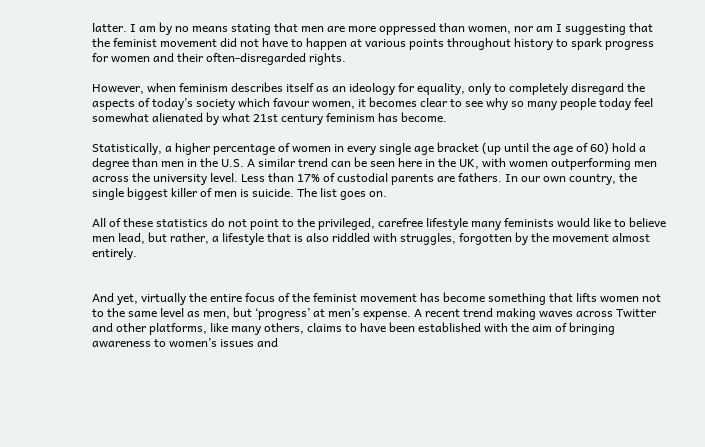latter. I am by no means stating that men are more oppressed than women, nor am I suggesting that the feminist movement did not have to happen at various points throughout history to spark progress for women and their often-disregarded rights.

However, when feminism describes itself as an ideology for equality, only to completely disregard the aspects of today’s society which favour women, it becomes clear to see why so many people today feel somewhat alienated by what 21st century feminism has become.

Statistically, a higher percentage of women in every single age bracket (up until the age of 60) hold a degree than men in the U.S. A similar trend can be seen here in the UK, with women outperforming men across the university level. Less than 17% of custodial parents are fathers. In our own country, the single biggest killer of men is suicide. The list goes on.

All of these statistics do not point to the privileged, carefree lifestyle many feminists would like to believe men lead, but rather, a lifestyle that is also riddled with struggles, forgotten by the movement almost entirely.


And yet, virtually the entire focus of the feminist movement has become something that lifts women not to the same level as men, but ‘progress’ at men’s expense. A recent trend making waves across Twitter and other platforms, like many others, claims to have been established with the aim of bringing awareness to women’s issues and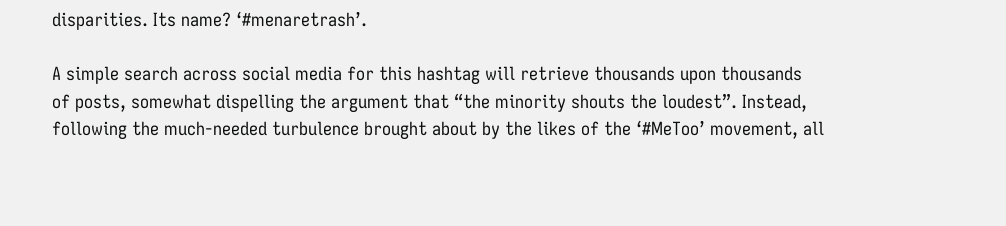disparities. Its name? ‘#menaretrash’.

A simple search across social media for this hashtag will retrieve thousands upon thousands of posts, somewhat dispelling the argument that “the minority shouts the loudest”. Instead, following the much-needed turbulence brought about by the likes of the ‘#MeToo’ movement, all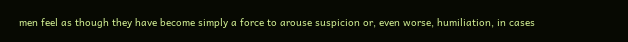men feel as though they have become simply a force to arouse suspicion or, even worse, humiliation, in cases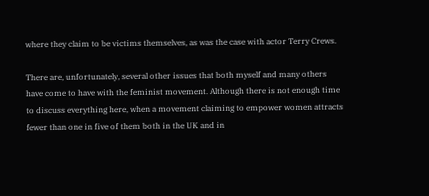where they claim to be victims themselves, as was the case with actor Terry Crews.

There are, unfortunately, several other issues that both myself and many others have come to have with the feminist movement. Although there is not enough time to discuss everything here, when a movement claiming to empower women attracts fewer than one in five of them both in the UK and in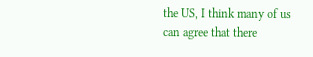the US, I think many of us can agree that there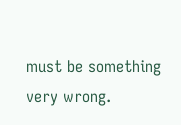must be something very wrong.